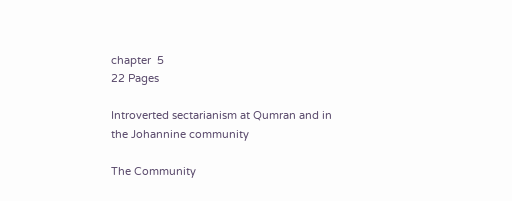chapter  5
22 Pages

Introverted sectarianism at Qumran and in the Johannine community

The Community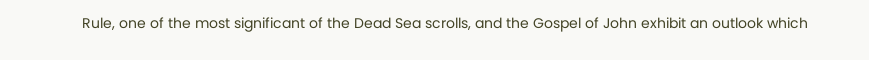Rule, one of the most significant of the Dead Sea scrolls, and the Gospel of John exhibit an outlook which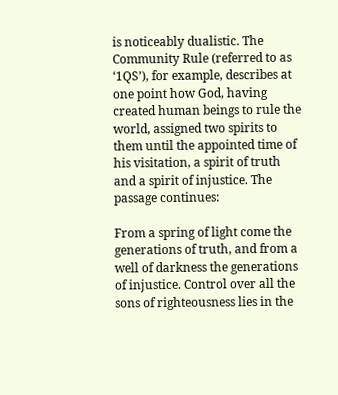is noticeably dualistic. The Community Rule (referred to as ‘1QS’), for example, describes at one point how God, having created human beings to rule the world, assigned two spirits to them until the appointed time of his visitation, a spirit of truth and a spirit of injustice. The passage continues:

From a spring of light come the generations of truth, and from a well of darkness the generations of injustice. Control over all the sons of righteousness lies in the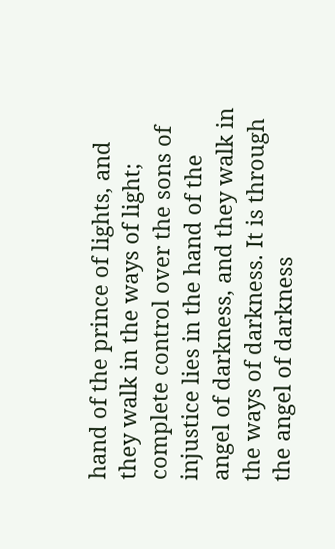hand of the prince of lights, and they walk in the ways of light; complete control over the sons of injustice lies in the hand of the angel of darkness, and they walk in the ways of darkness. It is through the angel of darkness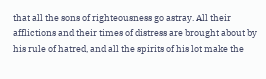that all the sons of righteousness go astray. All their afflictions and their times of distress are brought about by his rule of hatred, and all the spirits of his lot make the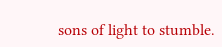sons of light to stumble.